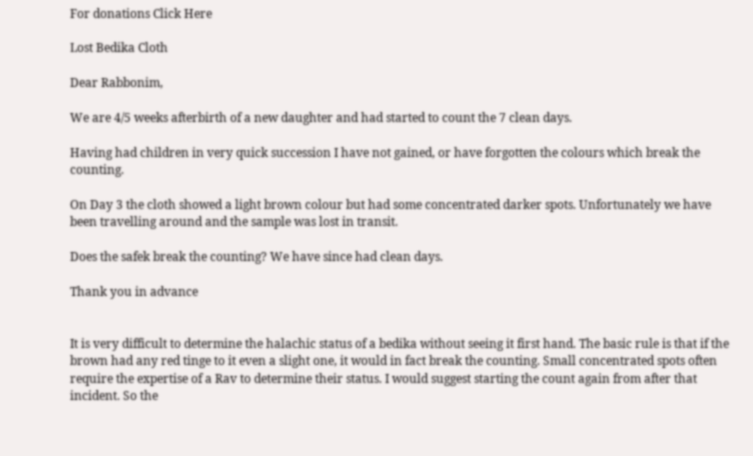For donations Click Here

Lost Bedika Cloth

Dear Rabbonim,

We are 4/5 weeks afterbirth of a new daughter and had started to count the 7 clean days.

Having had children in very quick succession I have not gained, or have forgotten the colours which break the counting.

On Day 3 the cloth showed a light brown colour but had some concentrated darker spots. Unfortunately we have been travelling around and the sample was lost in transit.

Does the safek break the counting? We have since had clean days.

Thank you in advance


It is very difficult to determine the halachic status of a bedika without seeing it first hand. The basic rule is that if the brown had any red tinge to it even a slight one, it would in fact break the counting. Small concentrated spots often require the expertise of a Rav to determine their status. I would suggest starting the count again from after that incident. So the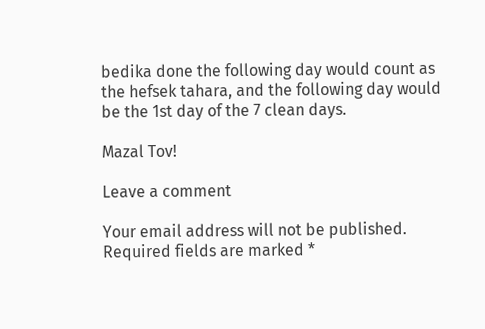bedika done the following day would count as the hefsek tahara, and the following day would be the 1st day of the 7 clean days.

Mazal Tov!

Leave a comment

Your email address will not be published. Required fields are marked *